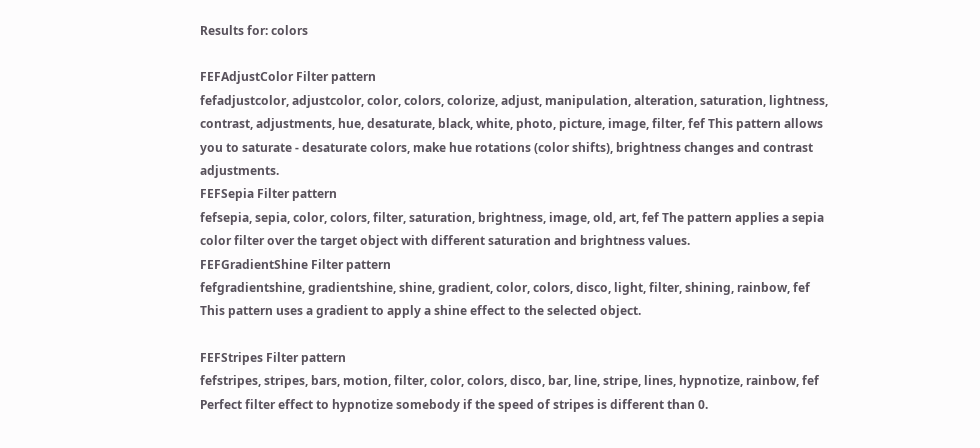Results for: colors

FEFAdjustColor Filter pattern
fefadjustcolor, adjustcolor, color, colors, colorize, adjust, manipulation, alteration, saturation, lightness, contrast, adjustments, hue, desaturate, black, white, photo, picture, image, filter, fef This pattern allows you to saturate - desaturate colors, make hue rotations (color shifts), brightness changes and contrast adjustments.
FEFSepia Filter pattern
fefsepia, sepia, color, colors, filter, saturation, brightness, image, old, art, fef The pattern applies a sepia color filter over the target object with different saturation and brightness values.
FEFGradientShine Filter pattern
fefgradientshine, gradientshine, shine, gradient, color, colors, disco, light, filter, shining, rainbow, fef This pattern uses a gradient to apply a shine effect to the selected object.

FEFStripes Filter pattern
fefstripes, stripes, bars, motion, filter, color, colors, disco, bar, line, stripe, lines, hypnotize, rainbow, fef Perfect filter effect to hypnotize somebody if the speed of stripes is different than 0.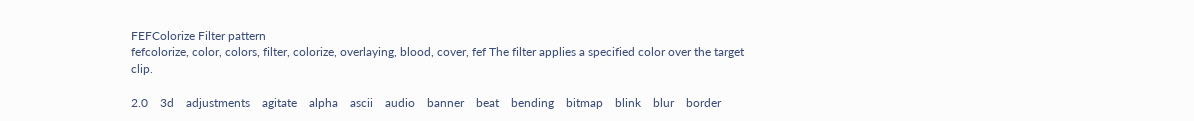FEFColorize Filter pattern
fefcolorize, color, colors, filter, colorize, overlaying, blood, cover, fef The filter applies a specified color over the target clip.

2.0    3d    adjustments    agitate    alpha    ascii    audio    banner    beat    bending    bitmap    blink    blur    border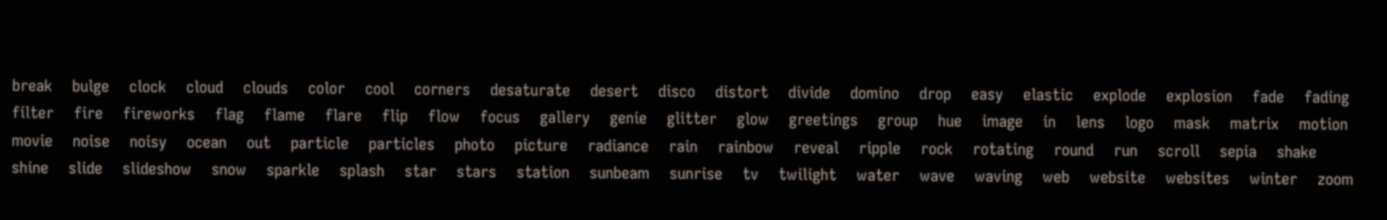break    bulge    clock    cloud    clouds    color    cool    corners    desaturate    desert    disco    distort    divide    domino    drop    easy    elastic    explode    explosion    fade    fading    filter    fire    fireworks    flag    flame    flare    flip    flow    focus    gallery    genie    glitter    glow    greetings    group    hue    image    in    lens    logo    mask    matrix    motion    movie    noise    noisy    ocean    out    particle    particles    photo    picture    radiance    rain    rainbow    reveal    ripple    rock    rotating    round    run    scroll    sepia    shake    shine    slide    slideshow    snow    sparkle    splash    star    stars    station    sunbeam    sunrise    tv    twilight    water    wave    waving    web    website    websites    winter    zoom